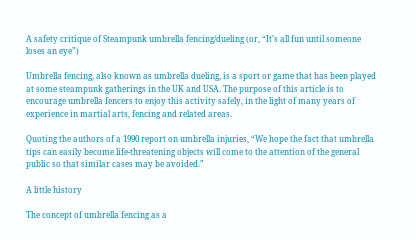A safety critique of Steampunk umbrella fencing/dueling (or, “It’s all fun until someone loses an eye”)

Umbrella fencing, also known as umbrella dueling, is a sport or game that has been played at some steampunk gatherings in the UK and USA. The purpose of this article is to encourage umbrella fencers to enjoy this activity safely, in the light of many years of experience in martial arts, fencing and related areas.

Quoting the authors of a 1990 report on umbrella injuries, “We hope the fact that umbrella tips can easily become life-threatening objects will come to the attention of the general public so that similar cases may be avoided.”

A little history

The concept of umbrella fencing as a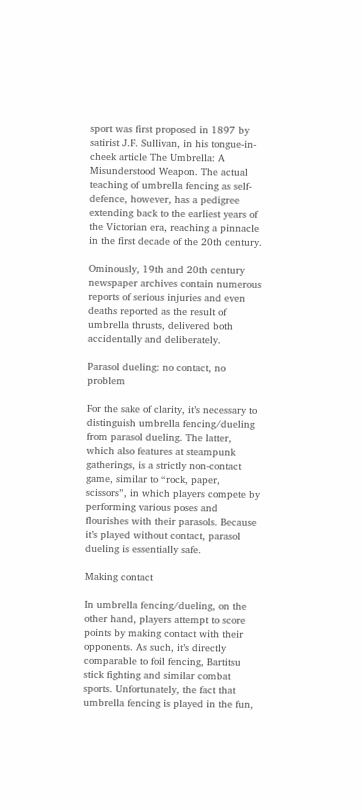sport was first proposed in 1897 by satirist J.F. Sullivan, in his tongue-in-cheek article The Umbrella: A Misunderstood Weapon. The actual teaching of umbrella fencing as self-defence, however, has a pedigree extending back to the earliest years of the Victorian era, reaching a pinnacle in the first decade of the 20th century.

Ominously, 19th and 20th century newspaper archives contain numerous reports of serious injuries and even deaths reported as the result of umbrella thrusts, delivered both accidentally and deliberately.

Parasol dueling: no contact, no problem

For the sake of clarity, it’s necessary to distinguish umbrella fencing/dueling from parasol dueling. The latter, which also features at steampunk gatherings, is a strictly non-contact game, similar to “rock, paper, scissors”, in which players compete by performing various poses and flourishes with their parasols. Because it’s played without contact, parasol dueling is essentially safe.

Making contact

In umbrella fencing/dueling, on the other hand, players attempt to score points by making contact with their opponents. As such, it’s directly comparable to foil fencing, Bartitsu stick fighting and similar combat sports. Unfortunately, the fact that umbrella fencing is played in the fun,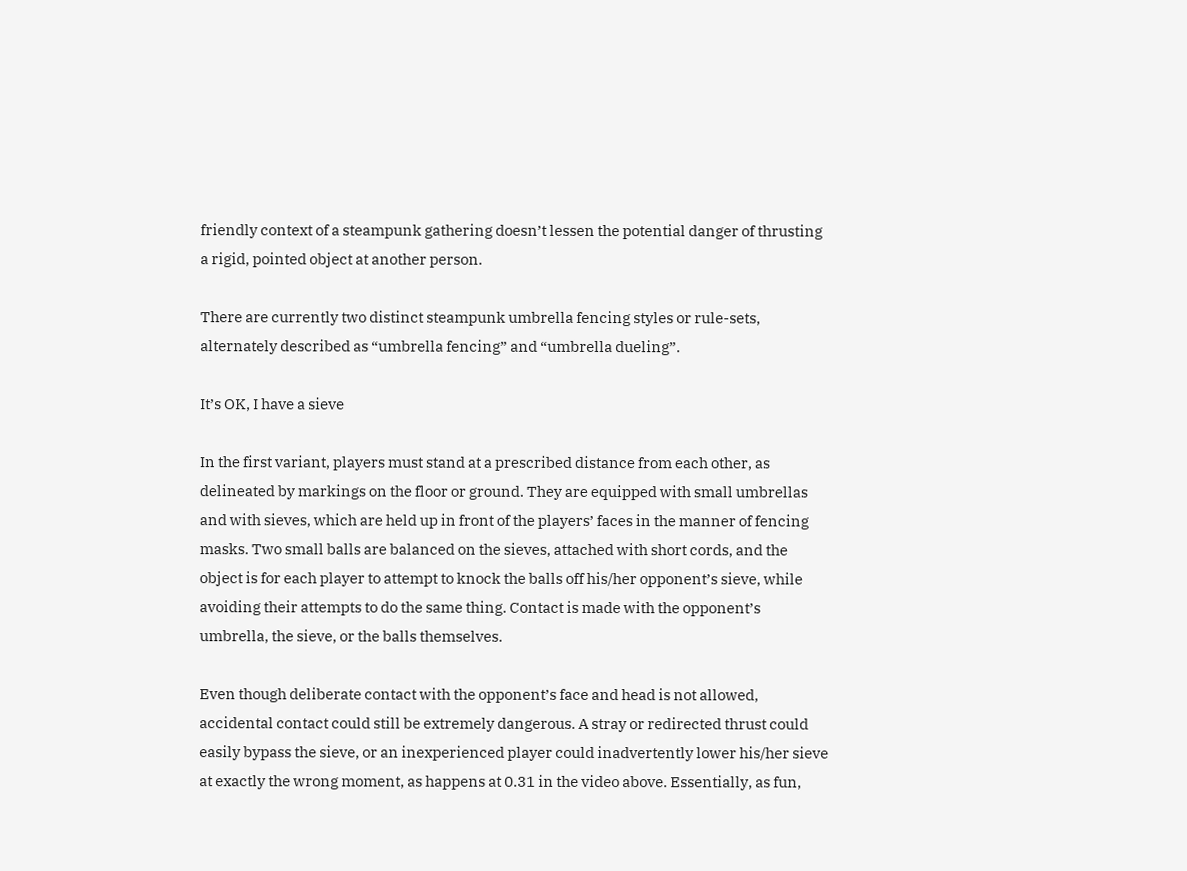friendly context of a steampunk gathering doesn’t lessen the potential danger of thrusting a rigid, pointed object at another person.

There are currently two distinct steampunk umbrella fencing styles or rule-sets, alternately described as “umbrella fencing” and “umbrella dueling”.

It’s OK, I have a sieve

In the first variant, players must stand at a prescribed distance from each other, as delineated by markings on the floor or ground. They are equipped with small umbrellas and with sieves, which are held up in front of the players’ faces in the manner of fencing masks. Two small balls are balanced on the sieves, attached with short cords, and the object is for each player to attempt to knock the balls off his/her opponent’s sieve, while avoiding their attempts to do the same thing. Contact is made with the opponent’s umbrella, the sieve, or the balls themselves.

Even though deliberate contact with the opponent’s face and head is not allowed, accidental contact could still be extremely dangerous. A stray or redirected thrust could easily bypass the sieve, or an inexperienced player could inadvertently lower his/her sieve at exactly the wrong moment, as happens at 0.31 in the video above. Essentially, as fun,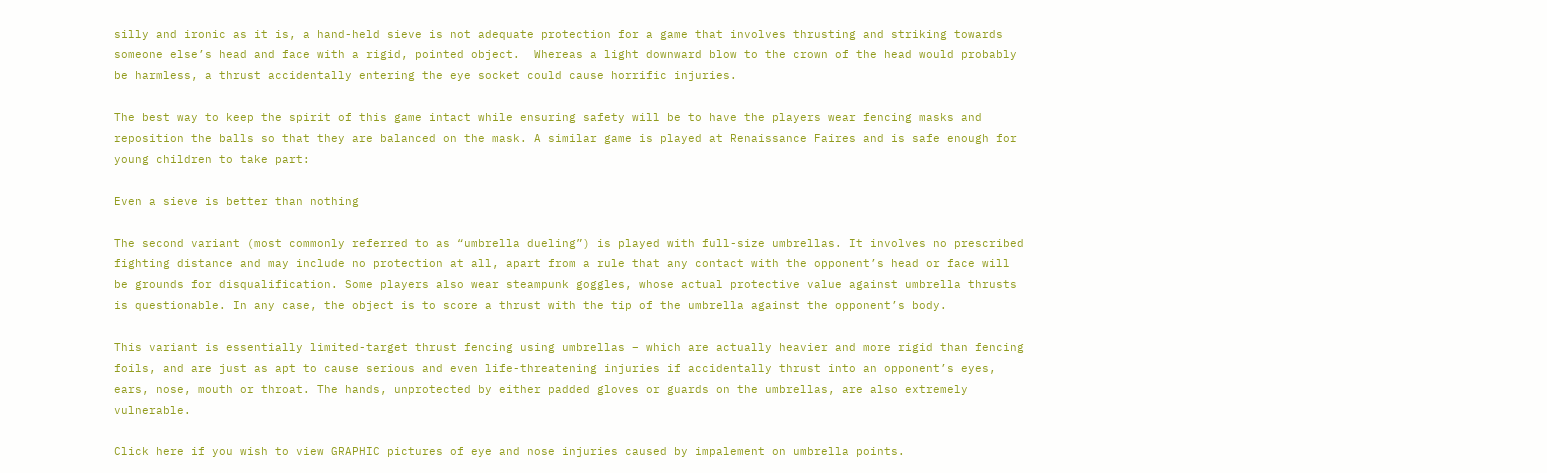silly and ironic as it is, a hand-held sieve is not adequate protection for a game that involves thrusting and striking towards someone else’s head and face with a rigid, pointed object.  Whereas a light downward blow to the crown of the head would probably be harmless, a thrust accidentally entering the eye socket could cause horrific injuries.

The best way to keep the spirit of this game intact while ensuring safety will be to have the players wear fencing masks and reposition the balls so that they are balanced on the mask. A similar game is played at Renaissance Faires and is safe enough for young children to take part:

Even a sieve is better than nothing

The second variant (most commonly referred to as “umbrella dueling”) is played with full-size umbrellas. It involves no prescribed fighting distance and may include no protection at all, apart from a rule that any contact with the opponent’s head or face will be grounds for disqualification. Some players also wear steampunk goggles, whose actual protective value against umbrella thrusts is questionable. In any case, the object is to score a thrust with the tip of the umbrella against the opponent’s body.

This variant is essentially limited-target thrust fencing using umbrellas – which are actually heavier and more rigid than fencing foils, and are just as apt to cause serious and even life-threatening injuries if accidentally thrust into an opponent’s eyes, ears, nose, mouth or throat. The hands, unprotected by either padded gloves or guards on the umbrellas, are also extremely vulnerable.

Click here if you wish to view GRAPHIC pictures of eye and nose injuries caused by impalement on umbrella points.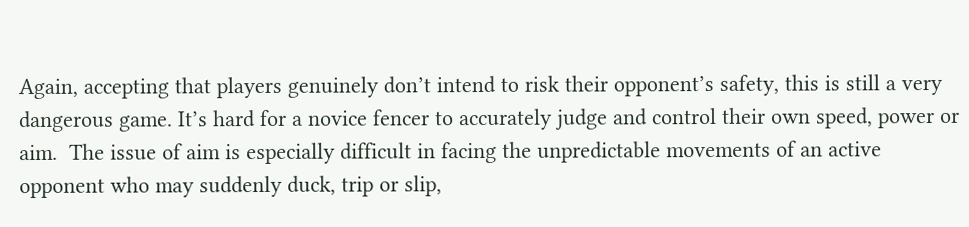Again, accepting that players genuinely don’t intend to risk their opponent’s safety, this is still a very dangerous game. It’s hard for a novice fencer to accurately judge and control their own speed, power or aim.  The issue of aim is especially difficult in facing the unpredictable movements of an active opponent who may suddenly duck, trip or slip,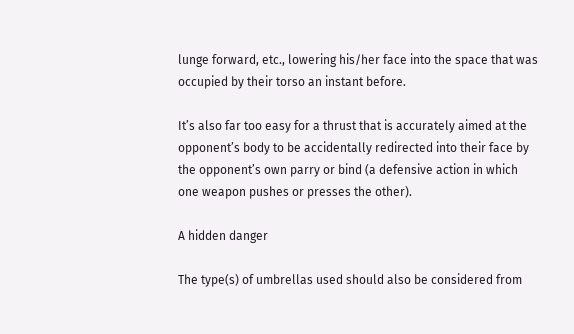lunge forward, etc., lowering his/her face into the space that was occupied by their torso an instant before.

It’s also far too easy for a thrust that is accurately aimed at the opponent’s body to be accidentally redirected into their face by the opponent’s own parry or bind (a defensive action in which one weapon pushes or presses the other).

A hidden danger

The type(s) of umbrellas used should also be considered from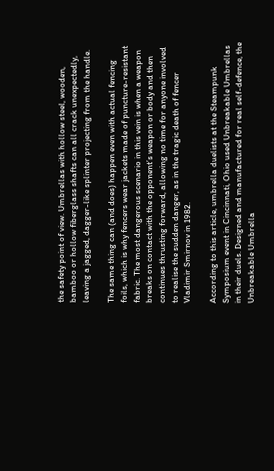the safety point of view. Umbrellas with hollow steel, wooden, bamboo or hollow fiberglass shafts can all crack unexpectedly, leaving a jagged, dagger-like splinter projecting from the handle.

The same thing can (and does) happen even with actual fencing foils, which is why fencers wear jackets made of puncture-resistant fabric. The most dangerous scenario in this vein is when a weapon breaks on contact with the opponent’s weapon or body and then continues thrusting forward, allowing no time for anyone involved to realise the sudden danger, as in the tragic death of fencer Vladimir Smirnov in 1982.

According to this article, umbrella duelists at the Steampunk Symposium event in Cincinnati, Ohio used Unbreakable Umbrellas in their duels. Designed and manufactured for real self-defence, the Unbreakable Umbrella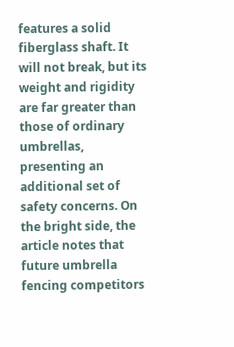features a solid fiberglass shaft. It will not break, but its weight and rigidity are far greater than those of ordinary umbrellas, presenting an additional set of safety concerns. On the bright side, the article notes that future umbrella fencing competitors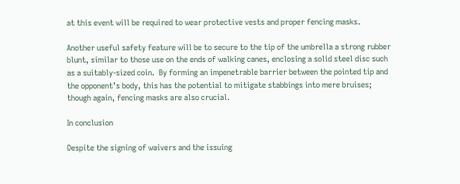at this event will be required to wear protective vests and proper fencing masks.

Another useful safety feature will be to secure to the tip of the umbrella a strong rubber blunt, similar to those use on the ends of walking canes, enclosing a solid steel disc such as a suitably-sized coin.  By forming an impenetrable barrier between the pointed tip and the opponent’s body, this has the potential to mitigate stabbings into mere bruises; though again, fencing masks are also crucial.

In conclusion

Despite the signing of waivers and the issuing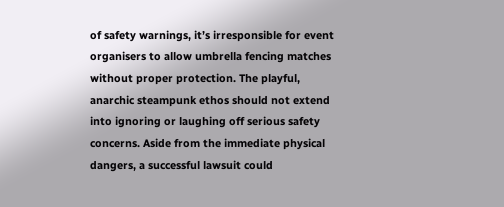of safety warnings, it’s irresponsible for event organisers to allow umbrella fencing matches without proper protection. The playful, anarchic steampunk ethos should not extend into ignoring or laughing off serious safety concerns. Aside from the immediate physical dangers, a successful lawsuit could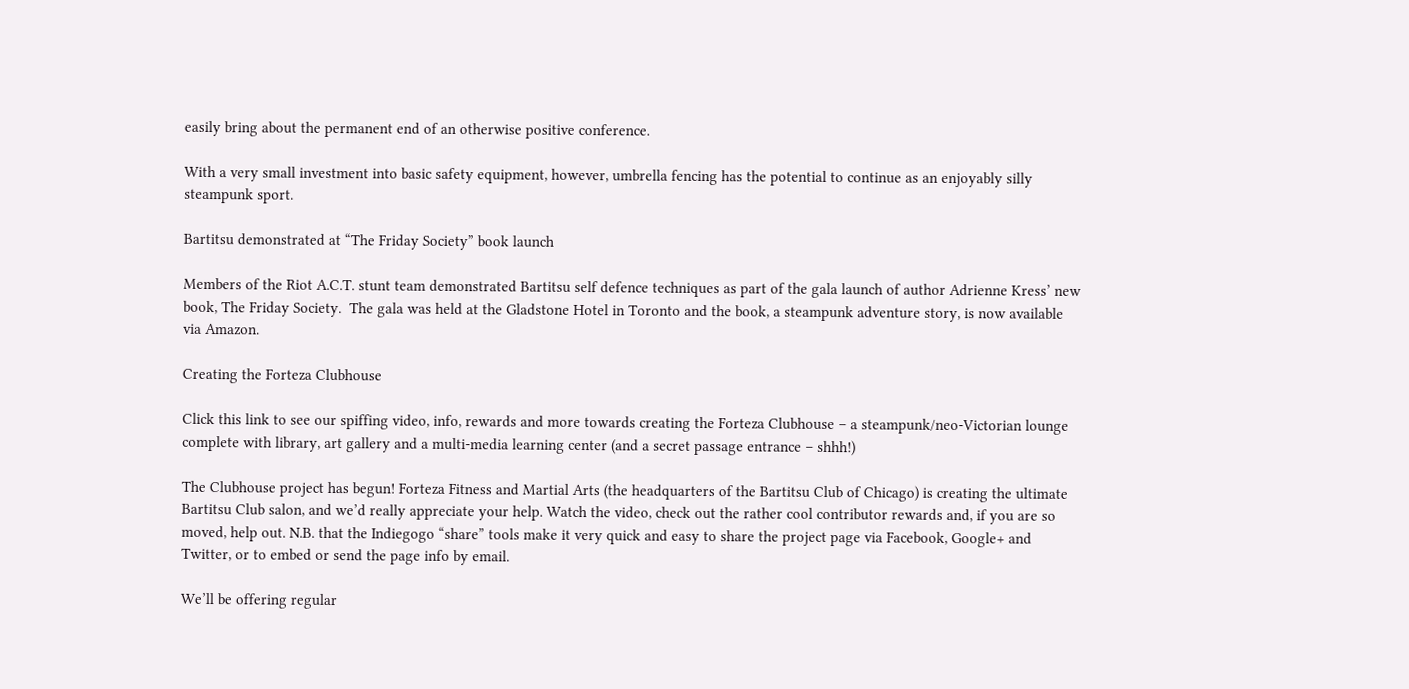easily bring about the permanent end of an otherwise positive conference.

With a very small investment into basic safety equipment, however, umbrella fencing has the potential to continue as an enjoyably silly steampunk sport.

Bartitsu demonstrated at “The Friday Society” book launch

Members of the Riot A.C.T. stunt team demonstrated Bartitsu self defence techniques as part of the gala launch of author Adrienne Kress’ new book, The Friday Society.  The gala was held at the Gladstone Hotel in Toronto and the book, a steampunk adventure story, is now available via Amazon.

Creating the Forteza Clubhouse

Click this link to see our spiffing video, info, rewards and more towards creating the Forteza Clubhouse – a steampunk/neo-Victorian lounge complete with library, art gallery and a multi-media learning center (and a secret passage entrance – shhh!)

The Clubhouse project has begun! Forteza Fitness and Martial Arts (the headquarters of the Bartitsu Club of Chicago) is creating the ultimate Bartitsu Club salon, and we’d really appreciate your help. Watch the video, check out the rather cool contributor rewards and, if you are so moved, help out. N.B. that the Indiegogo “share” tools make it very quick and easy to share the project page via Facebook, Google+ and Twitter, or to embed or send the page info by email.

We’ll be offering regular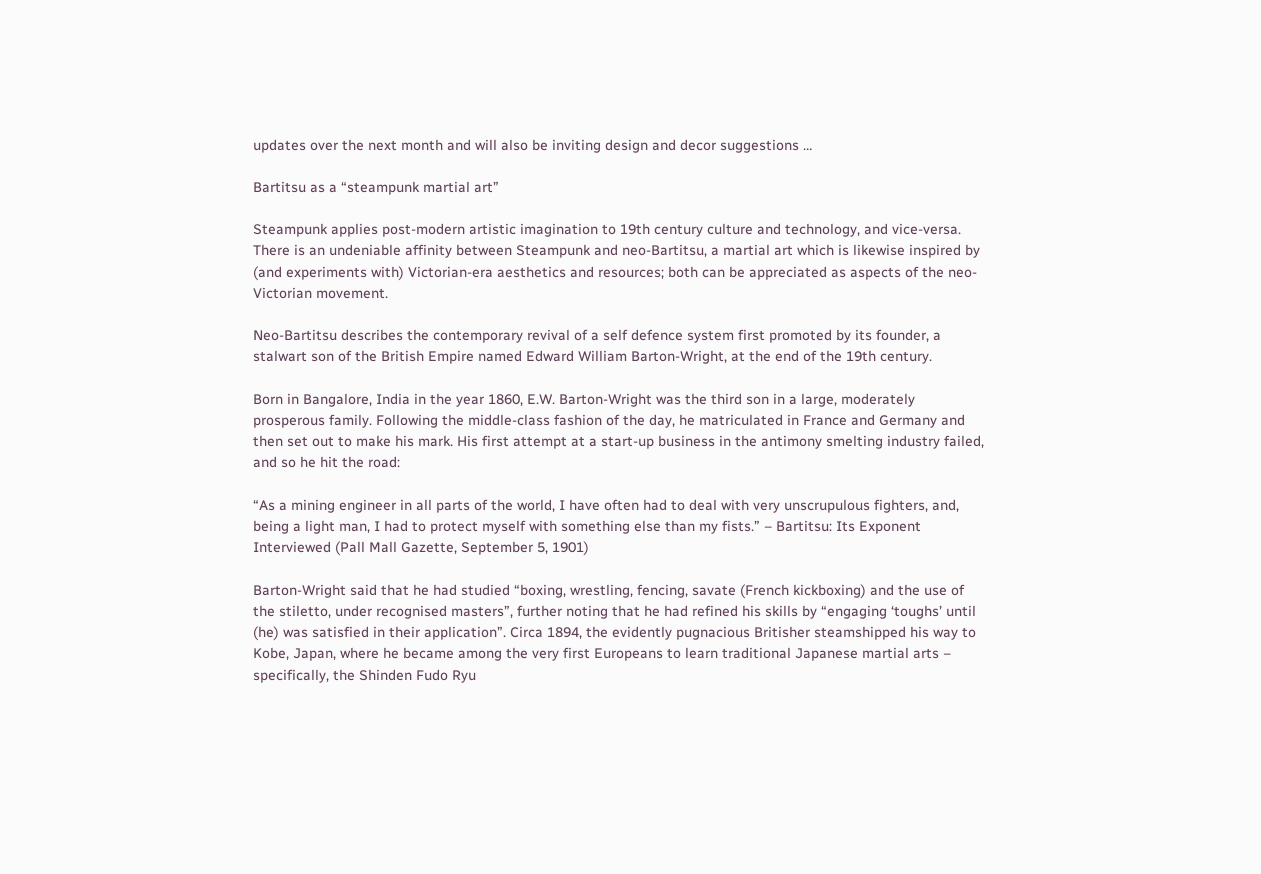updates over the next month and will also be inviting design and decor suggestions …

Bartitsu as a “steampunk martial art”

Steampunk applies post-modern artistic imagination to 19th century culture and technology, and vice-versa. There is an undeniable affinity between Steampunk and neo-Bartitsu, a martial art which is likewise inspired by (and experiments with) Victorian-era aesthetics and resources; both can be appreciated as aspects of the neo-Victorian movement.

Neo-Bartitsu describes the contemporary revival of a self defence system first promoted by its founder, a stalwart son of the British Empire named Edward William Barton-Wright, at the end of the 19th century.

Born in Bangalore, India in the year 1860, E.W. Barton-Wright was the third son in a large, moderately prosperous family. Following the middle-class fashion of the day, he matriculated in France and Germany and then set out to make his mark. His first attempt at a start-up business in the antimony smelting industry failed, and so he hit the road:

“As a mining engineer in all parts of the world, I have often had to deal with very unscrupulous fighters, and, being a light man, I had to protect myself with something else than my fists.” – Bartitsu: Its Exponent Interviewed (Pall Mall Gazette, September 5, 1901)

Barton-Wright said that he had studied “boxing, wrestling, fencing, savate (French kickboxing) and the use of the stiletto, under recognised masters”, further noting that he had refined his skills by “engaging ‘toughs’ until (he) was satisfied in their application”. Circa 1894, the evidently pugnacious Britisher steamshipped his way to Kobe, Japan, where he became among the very first Europeans to learn traditional Japanese martial arts – specifically, the Shinden Fudo Ryu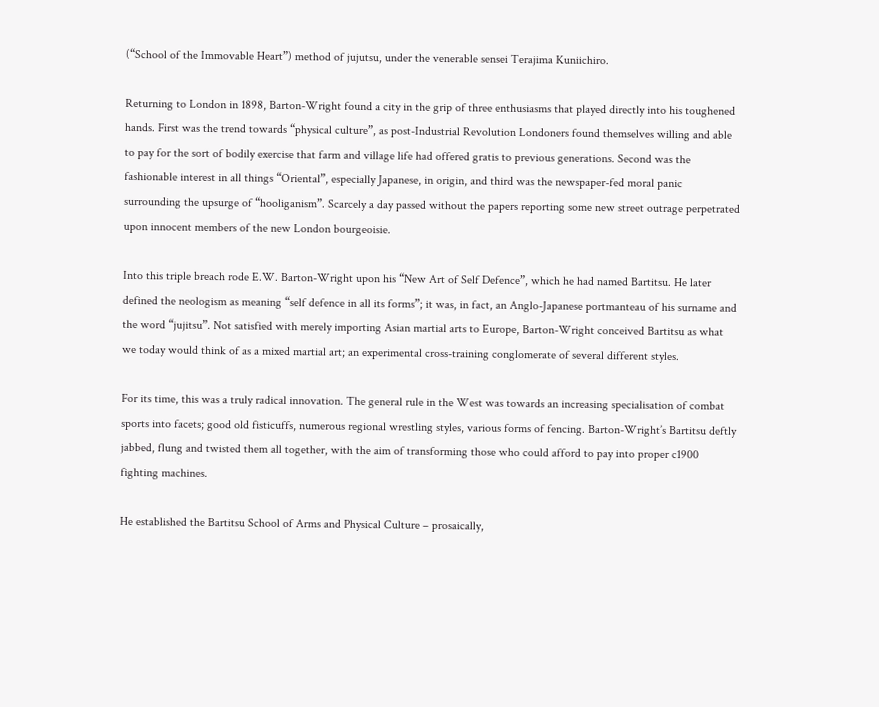(“School of the Immovable Heart”) method of jujutsu, under the venerable sensei Terajima Kuniichiro.

Returning to London in 1898, Barton-Wright found a city in the grip of three enthusiasms that played directly into his toughened hands. First was the trend towards “physical culture”, as post-Industrial Revolution Londoners found themselves willing and able to pay for the sort of bodily exercise that farm and village life had offered gratis to previous generations. Second was the fashionable interest in all things “Oriental”, especially Japanese, in origin, and third was the newspaper-fed moral panic surrounding the upsurge of “hooliganism”. Scarcely a day passed without the papers reporting some new street outrage perpetrated upon innocent members of the new London bourgeoisie.

Into this triple breach rode E.W. Barton-Wright upon his “New Art of Self Defence”, which he had named Bartitsu. He later defined the neologism as meaning “self defence in all its forms”; it was, in fact, an Anglo-Japanese portmanteau of his surname and the word “jujitsu”. Not satisfied with merely importing Asian martial arts to Europe, Barton-Wright conceived Bartitsu as what we today would think of as a mixed martial art; an experimental cross-training conglomerate of several different styles.

For its time, this was a truly radical innovation. The general rule in the West was towards an increasing specialisation of combat sports into facets; good old fisticuffs, numerous regional wrestling styles, various forms of fencing. Barton-Wright’s Bartitsu deftly jabbed, flung and twisted them all together, with the aim of transforming those who could afford to pay into proper c1900 fighting machines.

He established the Bartitsu School of Arms and Physical Culture – prosaically,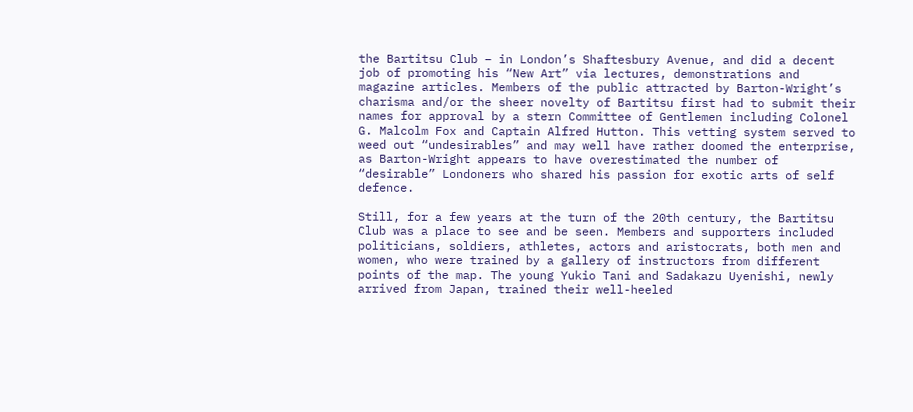the Bartitsu Club – in London’s Shaftesbury Avenue, and did a decent job of promoting his “New Art” via lectures, demonstrations and magazine articles. Members of the public attracted by Barton-Wright’s charisma and/or the sheer novelty of Bartitsu first had to submit their names for approval by a stern Committee of Gentlemen including Colonel G. Malcolm Fox and Captain Alfred Hutton. This vetting system served to weed out “undesirables” and may well have rather doomed the enterprise, as Barton-Wright appears to have overestimated the number of “desirable” Londoners who shared his passion for exotic arts of self defence.

Still, for a few years at the turn of the 20th century, the Bartitsu Club was a place to see and be seen. Members and supporters included politicians, soldiers, athletes, actors and aristocrats, both men and women, who were trained by a gallery of instructors from different points of the map. The young Yukio Tani and Sadakazu Uyenishi, newly arrived from Japan, trained their well-heeled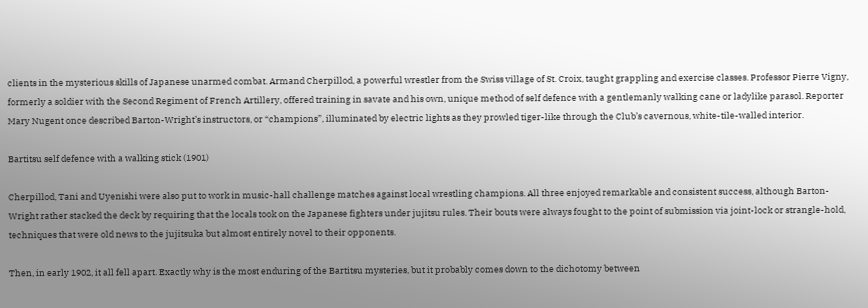clients in the mysterious skills of Japanese unarmed combat. Armand Cherpillod, a powerful wrestler from the Swiss village of St. Croix, taught grappling and exercise classes. Professor Pierre Vigny, formerly a soldier with the Second Regiment of French Artillery, offered training in savate and his own, unique method of self defence with a gentlemanly walking cane or ladylike parasol. Reporter Mary Nugent once described Barton-Wright’s instructors, or “champions”, illuminated by electric lights as they prowled tiger-like through the Club’s cavernous, white-tile-walled interior.

Bartitsu self defence with a walking stick (1901)

Cherpillod, Tani and Uyenishi were also put to work in music-hall challenge matches against local wrestling champions. All three enjoyed remarkable and consistent success, although Barton-Wright rather stacked the deck by requiring that the locals took on the Japanese fighters under jujitsu rules. Their bouts were always fought to the point of submission via joint-lock or strangle-hold, techniques that were old news to the jujitsuka but almost entirely novel to their opponents.

Then, in early 1902, it all fell apart. Exactly why is the most enduring of the Bartitsu mysteries, but it probably comes down to the dichotomy between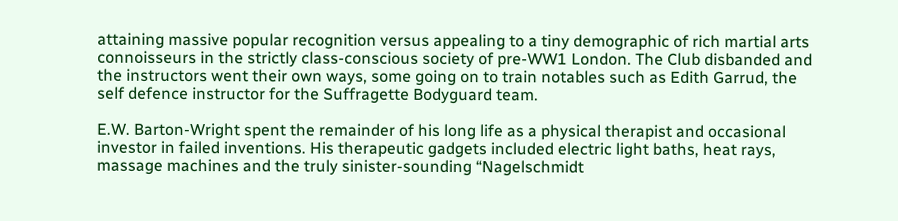attaining massive popular recognition versus appealing to a tiny demographic of rich martial arts connoisseurs in the strictly class-conscious society of pre-WW1 London. The Club disbanded and the instructors went their own ways, some going on to train notables such as Edith Garrud, the self defence instructor for the Suffragette Bodyguard team.

E.W. Barton-Wright spent the remainder of his long life as a physical therapist and occasional investor in failed inventions. His therapeutic gadgets included electric light baths, heat rays, massage machines and the truly sinister-sounding “Nagelschmidt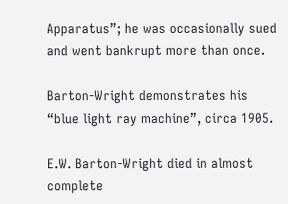Apparatus”; he was occasionally sued and went bankrupt more than once.

Barton-Wright demonstrates his “blue light ray machine”, circa 1905.

E.W. Barton-Wright died in almost complete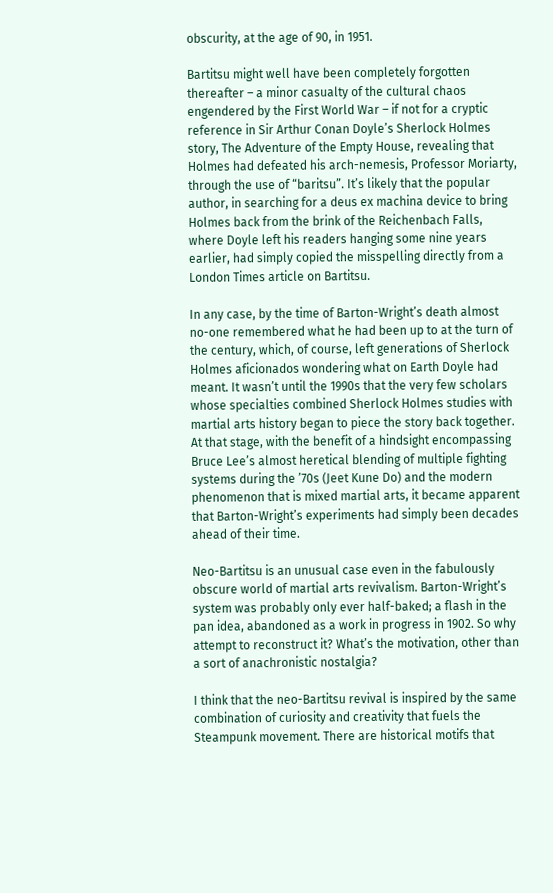obscurity, at the age of 90, in 1951.

Bartitsu might well have been completely forgotten thereafter – a minor casualty of the cultural chaos engendered by the First World War – if not for a cryptic reference in Sir Arthur Conan Doyle’s Sherlock Holmes story, The Adventure of the Empty House, revealing that Holmes had defeated his arch-nemesis, Professor Moriarty, through the use of “baritsu”. It’s likely that the popular author, in searching for a deus ex machina device to bring Holmes back from the brink of the Reichenbach Falls, where Doyle left his readers hanging some nine years earlier, had simply copied the misspelling directly from a London Times article on Bartitsu.

In any case, by the time of Barton-Wright’s death almost no-one remembered what he had been up to at the turn of the century, which, of course, left generations of Sherlock Holmes aficionados wondering what on Earth Doyle had meant. It wasn’t until the 1990s that the very few scholars whose specialties combined Sherlock Holmes studies with martial arts history began to piece the story back together. At that stage, with the benefit of a hindsight encompassing Bruce Lee’s almost heretical blending of multiple fighting systems during the ’70s (Jeet Kune Do) and the modern phenomenon that is mixed martial arts, it became apparent that Barton-Wright’s experiments had simply been decades ahead of their time.

Neo-Bartitsu is an unusual case even in the fabulously obscure world of martial arts revivalism. Barton-Wright’s system was probably only ever half-baked; a flash in the pan idea, abandoned as a work in progress in 1902. So why attempt to reconstruct it? What’s the motivation, other than a sort of anachronistic nostalgia?

I think that the neo-Bartitsu revival is inspired by the same combination of curiosity and creativity that fuels the Steampunk movement. There are historical motifs that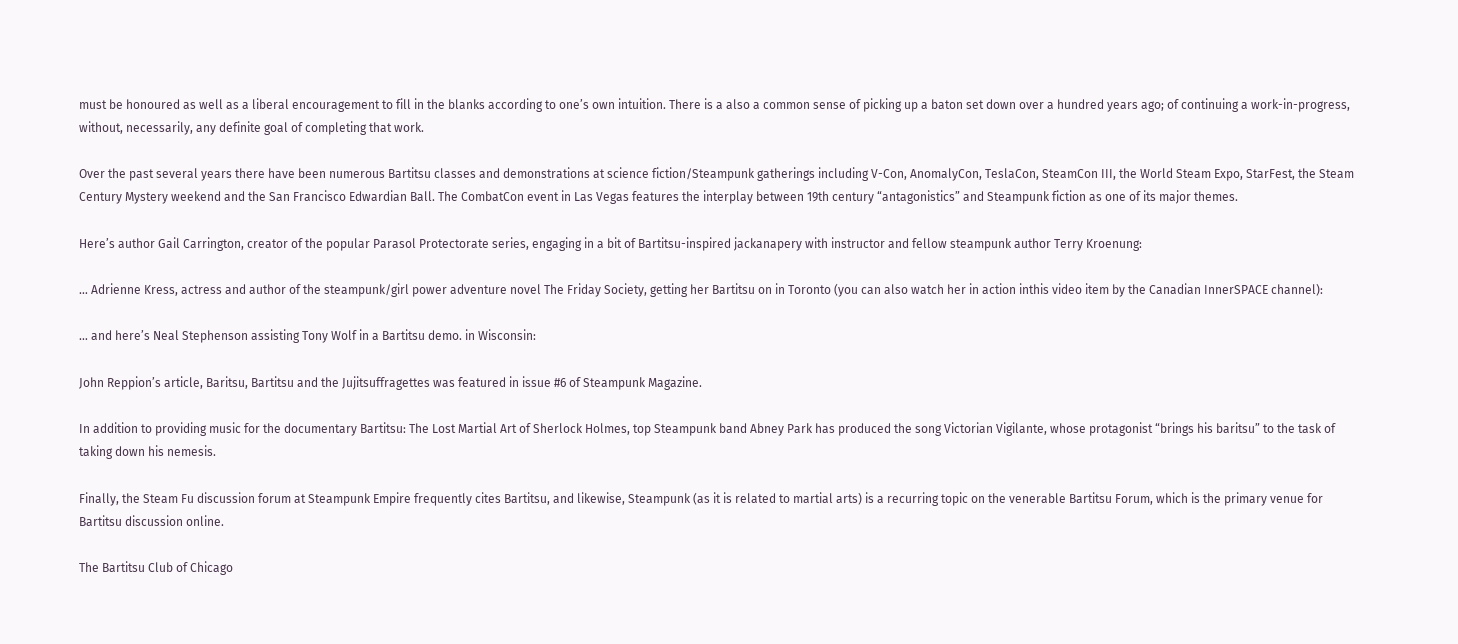must be honoured as well as a liberal encouragement to fill in the blanks according to one’s own intuition. There is a also a common sense of picking up a baton set down over a hundred years ago; of continuing a work-in-progress, without, necessarily, any definite goal of completing that work.

Over the past several years there have been numerous Bartitsu classes and demonstrations at science fiction/Steampunk gatherings including V-Con, AnomalyCon, TeslaCon, SteamCon III, the World Steam Expo, StarFest, the Steam Century Mystery weekend and the San Francisco Edwardian Ball. The CombatCon event in Las Vegas features the interplay between 19th century “antagonistics” and Steampunk fiction as one of its major themes.

Here’s author Gail Carrington, creator of the popular Parasol Protectorate series, engaging in a bit of Bartitsu-inspired jackanapery with instructor and fellow steampunk author Terry Kroenung:

… Adrienne Kress, actress and author of the steampunk/girl power adventure novel The Friday Society, getting her Bartitsu on in Toronto (you can also watch her in action inthis video item by the Canadian InnerSPACE channel):

… and here’s Neal Stephenson assisting Tony Wolf in a Bartitsu demo. in Wisconsin:

John Reppion’s article, Baritsu, Bartitsu and the Jujitsuffragettes was featured in issue #6 of Steampunk Magazine.

In addition to providing music for the documentary Bartitsu: The Lost Martial Art of Sherlock Holmes, top Steampunk band Abney Park has produced the song Victorian Vigilante, whose protagonist “brings his baritsu” to the task of taking down his nemesis.

Finally, the Steam Fu discussion forum at Steampunk Empire frequently cites Bartitsu, and likewise, Steampunk (as it is related to martial arts) is a recurring topic on the venerable Bartitsu Forum, which is the primary venue for Bartitsu discussion online.

The Bartitsu Club of Chicago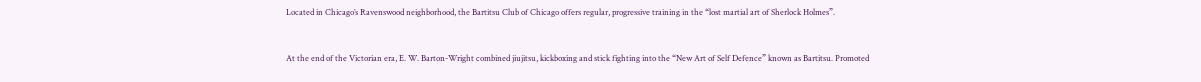Located in Chicago’s Ravenswood neighborhood, the Bartitsu Club of Chicago offers regular, progressive training in the “lost martial art of Sherlock Holmes”.


At the end of the Victorian era, E. W. Barton-Wright combined jiujitsu, kickboxing and stick fighting into the “New Art of Self Defence” known as Bartitsu. Promoted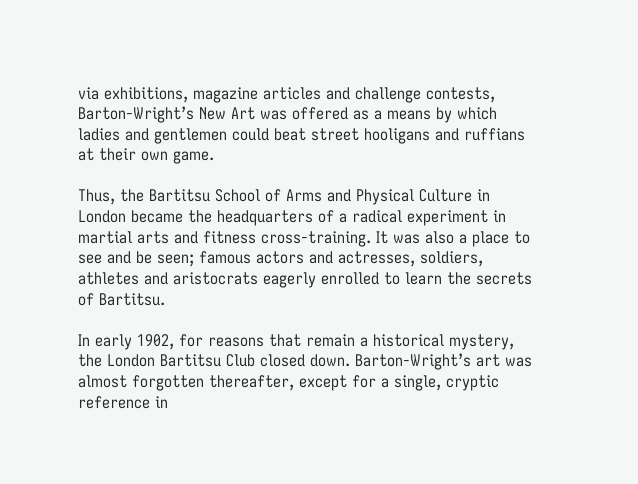via exhibitions, magazine articles and challenge contests, Barton-Wright’s New Art was offered as a means by which ladies and gentlemen could beat street hooligans and ruffians at their own game.

Thus, the Bartitsu School of Arms and Physical Culture in London became the headquarters of a radical experiment in martial arts and fitness cross-training. It was also a place to see and be seen; famous actors and actresses, soldiers, athletes and aristocrats eagerly enrolled to learn the secrets of Bartitsu.

In early 1902, for reasons that remain a historical mystery, the London Bartitsu Club closed down. Barton-Wright’s art was almost forgotten thereafter, except for a single, cryptic reference in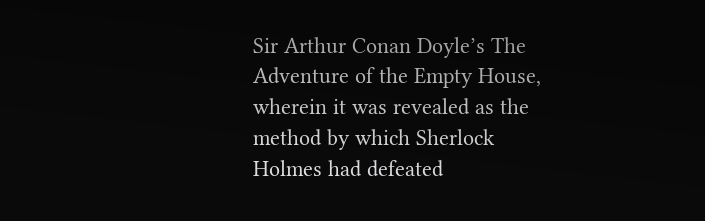Sir Arthur Conan Doyle’s The Adventure of the Empty House, wherein it was revealed as the method by which Sherlock Holmes had defeated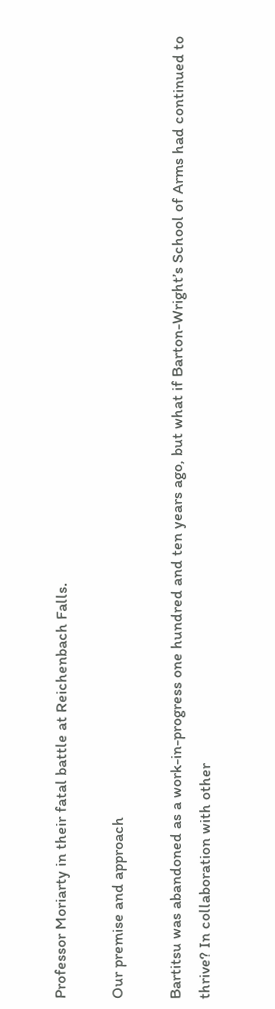Professor Moriarty in their fatal battle at Reichenbach Falls.

Our premise and approach

Bartitsu was abandoned as a work-in-progress one hundred and ten years ago, but what if Barton-Wright’s School of Arms had continued to thrive? In collaboration with other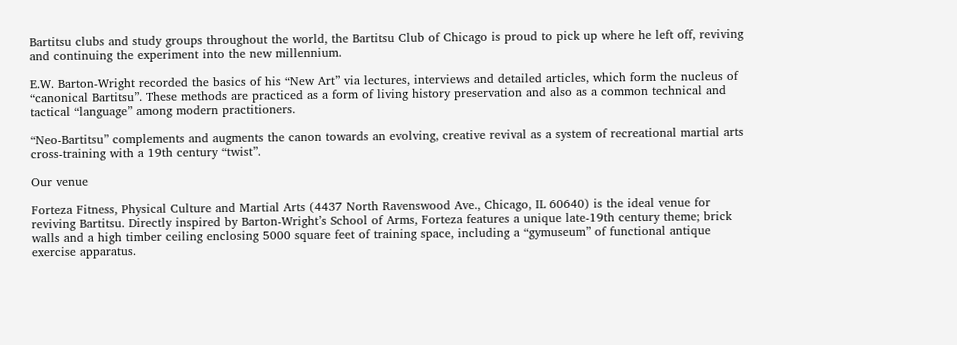Bartitsu clubs and study groups throughout the world, the Bartitsu Club of Chicago is proud to pick up where he left off, reviving and continuing the experiment into the new millennium.

E.W. Barton-Wright recorded the basics of his “New Art” via lectures, interviews and detailed articles, which form the nucleus of “canonical Bartitsu”. These methods are practiced as a form of living history preservation and also as a common technical and tactical “language” among modern practitioners.

“Neo-Bartitsu” complements and augments the canon towards an evolving, creative revival as a system of recreational martial arts cross-training with a 19th century “twist”.

Our venue

Forteza Fitness, Physical Culture and Martial Arts (4437 North Ravenswood Ave., Chicago, IL 60640) is the ideal venue for reviving Bartitsu. Directly inspired by Barton-Wright’s School of Arms, Forteza features a unique late-19th century theme; brick walls and a high timber ceiling enclosing 5000 square feet of training space, including a “gymuseum” of functional antique exercise apparatus.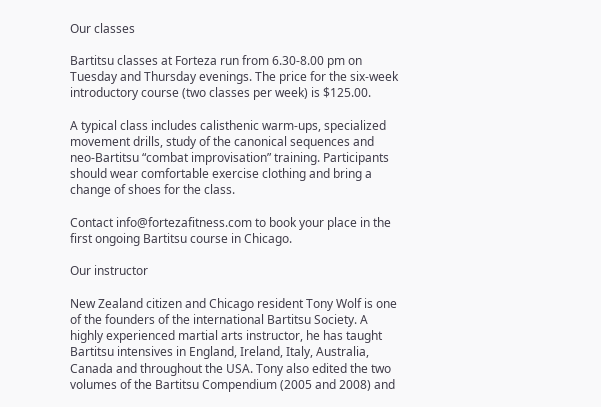Our classes

Bartitsu classes at Forteza run from 6.30-8.00 pm on Tuesday and Thursday evenings. The price for the six-week introductory course (two classes per week) is $125.00.

A typical class includes calisthenic warm-ups, specialized movement drills, study of the canonical sequences and neo-Bartitsu “combat improvisation” training. Participants should wear comfortable exercise clothing and bring a change of shoes for the class.

Contact info@fortezafitness.com to book your place in the first ongoing Bartitsu course in Chicago.

Our instructor

New Zealand citizen and Chicago resident Tony Wolf is one of the founders of the international Bartitsu Society. A highly experienced martial arts instructor, he has taught Bartitsu intensives in England, Ireland, Italy, Australia, Canada and throughout the USA. Tony also edited the two volumes of the Bartitsu Compendium (2005 and 2008) and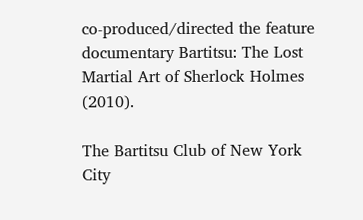co-produced/directed the feature documentary Bartitsu: The Lost Martial Art of Sherlock Holmes (2010).

The Bartitsu Club of New York City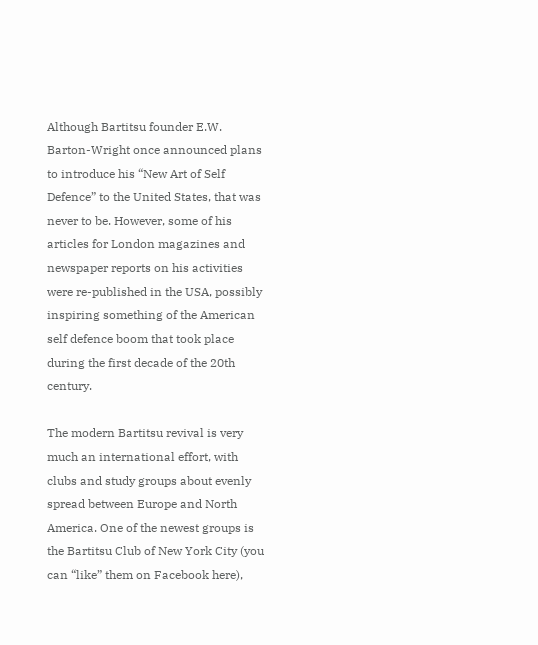Although Bartitsu founder E.W. Barton-Wright once announced plans to introduce his “New Art of Self Defence” to the United States, that was never to be. However, some of his articles for London magazines and newspaper reports on his activities were re-published in the USA, possibly inspiring something of the American self defence boom that took place during the first decade of the 20th century.

The modern Bartitsu revival is very much an international effort, with clubs and study groups about evenly spread between Europe and North America. One of the newest groups is the Bartitsu Club of New York City (you can “like” them on Facebook here),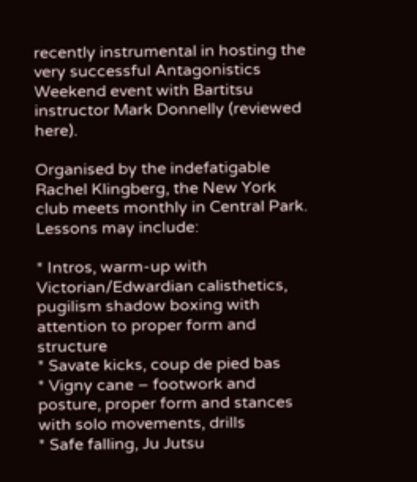recently instrumental in hosting the very successful Antagonistics Weekend event with Bartitsu instructor Mark Donnelly (reviewed here).

Organised by the indefatigable Rachel Klingberg, the New York club meets monthly in Central Park. Lessons may include:

* Intros, warm-up with Victorian/Edwardian calisthetics, pugilism shadow boxing with attention to proper form and structure
* Savate kicks, coup de pied bas
* Vigny cane – footwork and posture, proper form and stances with solo movements, drills
* Safe falling, Ju Jutsu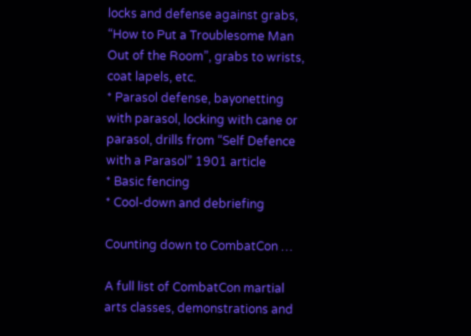locks and defense against grabs, “How to Put a Troublesome Man Out of the Room”, grabs to wrists, coat lapels, etc.
* Parasol defense, bayonetting with parasol, locking with cane or parasol, drills from “Self Defence with a Parasol” 1901 article
* Basic fencing
* Cool-down and debriefing

Counting down to CombatCon …

A full list of CombatCon martial arts classes, demonstrations and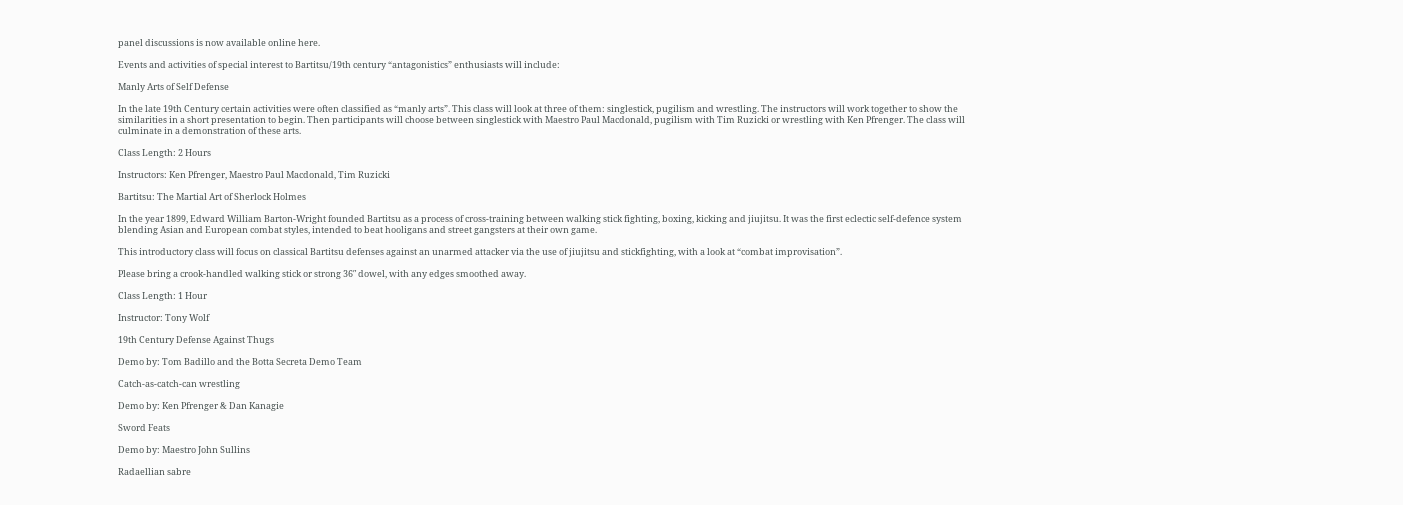panel discussions is now available online here.

Events and activities of special interest to Bartitsu/19th century “antagonistics” enthusiasts will include:

Manly Arts of Self Defense

In the late 19th Century certain activities were often classified as “manly arts”. This class will look at three of them: singlestick, pugilism and wrestling. The instructors will work together to show the similarities in a short presentation to begin. Then participants will choose between singlestick with Maestro Paul Macdonald, pugilism with Tim Ruzicki or wrestling with Ken Pfrenger. The class will culminate in a demonstration of these arts.

Class Length: 2 Hours

Instructors: Ken Pfrenger, Maestro Paul Macdonald, Tim Ruzicki

Bartitsu: The Martial Art of Sherlock Holmes

In the year 1899, Edward William Barton-Wright founded Bartitsu as a process of cross-training between walking stick fighting, boxing, kicking and jiujitsu. It was the first eclectic self-defence system blending Asian and European combat styles, intended to beat hooligans and street gangsters at their own game.

This introductory class will focus on classical Bartitsu defenses against an unarmed attacker via the use of jiujitsu and stickfighting, with a look at “combat improvisation”.

Please bring a crook-handled walking stick or strong 36″ dowel, with any edges smoothed away.

Class Length: 1 Hour

Instructor: Tony Wolf

19th Century Defense Against Thugs

Demo by: Tom Badillo and the Botta Secreta Demo Team

Catch-as-catch-can wrestling

Demo by: Ken Pfrenger & Dan Kanagie

Sword Feats

Demo by: Maestro John Sullins

Radaellian sabre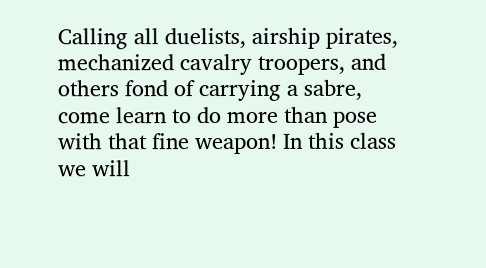Calling all duelists, airship pirates, mechanized cavalry troopers, and others fond of carrying a sabre, come learn to do more than pose with that fine weapon! In this class we will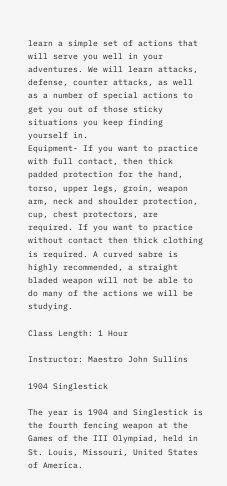learn a simple set of actions that will serve you well in your adventures. We will learn attacks, defense, counter attacks, as well as a number of special actions to get you out of those sticky situations you keep finding yourself in.
Equipment- If you want to practice with full contact, then thick padded protection for the hand, torso, upper legs, groin, weapon arm, neck and shoulder protection, cup, chest protectors, are required. If you want to practice without contact then thick clothing is required. A curved sabre is highly recommended, a straight bladed weapon will not be able to do many of the actions we will be studying.

Class Length: 1 Hour

Instructor: Maestro John Sullins

1904 Singlestick

The year is 1904 and Singlestick is the fourth fencing weapon at the Games of the III Olympiad, held in St. Louis, Missouri, United States of America.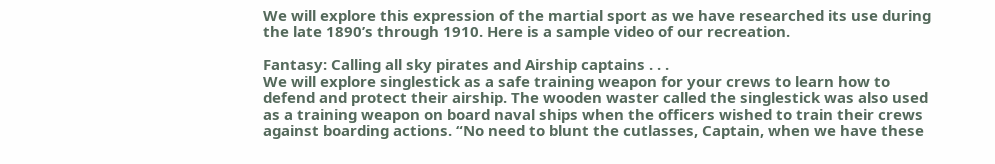We will explore this expression of the martial sport as we have researched its use during the late 1890’s through 1910. Here is a sample video of our recreation.

Fantasy: Calling all sky pirates and Airship captains . . .
We will explore singlestick as a safe training weapon for your crews to learn how to defend and protect their airship. The wooden waster called the singlestick was also used as a training weapon on board naval ships when the officers wished to train their crews against boarding actions. “No need to blunt the cutlasses, Captain, when we have these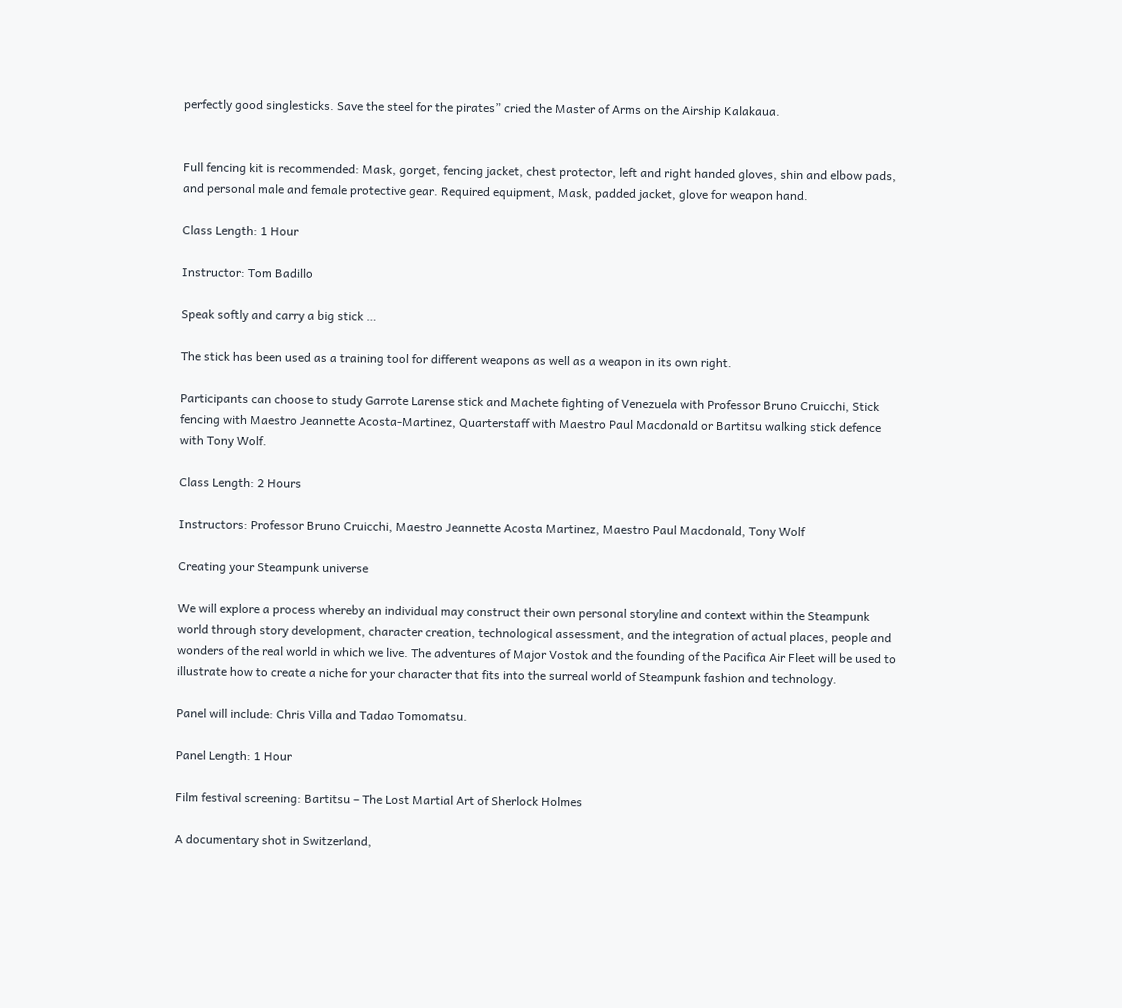perfectly good singlesticks. Save the steel for the pirates” cried the Master of Arms on the Airship Kalakaua.


Full fencing kit is recommended: Mask, gorget, fencing jacket, chest protector, left and right handed gloves, shin and elbow pads, and personal male and female protective gear. Required equipment, Mask, padded jacket, glove for weapon hand.

Class Length: 1 Hour

Instructor: Tom Badillo

Speak softly and carry a big stick …

The stick has been used as a training tool for different weapons as well as a weapon in its own right.

Participants can choose to study Garrote Larense stick and Machete fighting of Venezuela with Professor Bruno Cruicchi, Stick fencing with Maestro Jeannette Acosta-Martinez, Quarterstaff with Maestro Paul Macdonald or Bartitsu walking stick defence with Tony Wolf.

Class Length: 2 Hours

Instructors: Professor Bruno Cruicchi, Maestro Jeannette Acosta Martinez, Maestro Paul Macdonald, Tony Wolf

Creating your Steampunk universe

We will explore a process whereby an individual may construct their own personal storyline and context within the Steampunk world through story development, character creation, technological assessment, and the integration of actual places, people and wonders of the real world in which we live. The adventures of Major Vostok and the founding of the Pacifica Air Fleet will be used to illustrate how to create a niche for your character that fits into the surreal world of Steampunk fashion and technology.

Panel will include: Chris Villa and Tadao Tomomatsu.

Panel Length: 1 Hour

Film festival screening: Bartitsu – The Lost Martial Art of Sherlock Holmes

A documentary shot in Switzerland,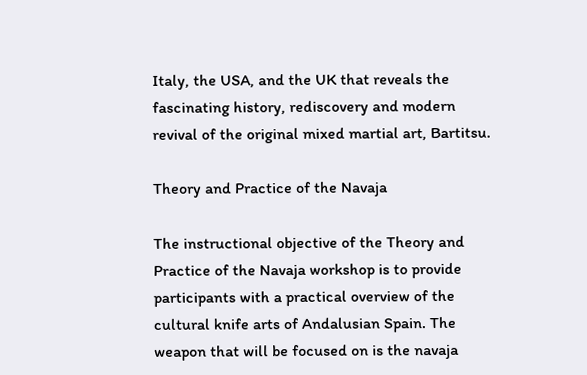Italy, the USA, and the UK that reveals the fascinating history, rediscovery and modern revival of the original mixed martial art, Bartitsu.

Theory and Practice of the Navaja

The instructional objective of the Theory and Practice of the Navaja workshop is to provide participants with a practical overview of the cultural knife arts of Andalusian Spain. The weapon that will be focused on is the navaja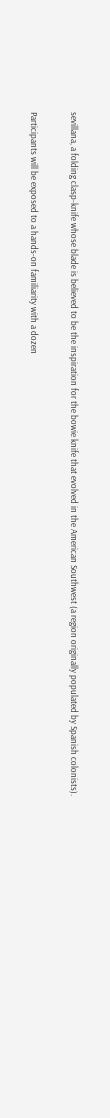sevillana, a folding clasp-knife whose blade is believed to be the inspiration for the bowie knife that evolved in the American Southwest (a region originally populated by Spanish colonists).

Participants will be exposed to a hands-on familiarity with a dozen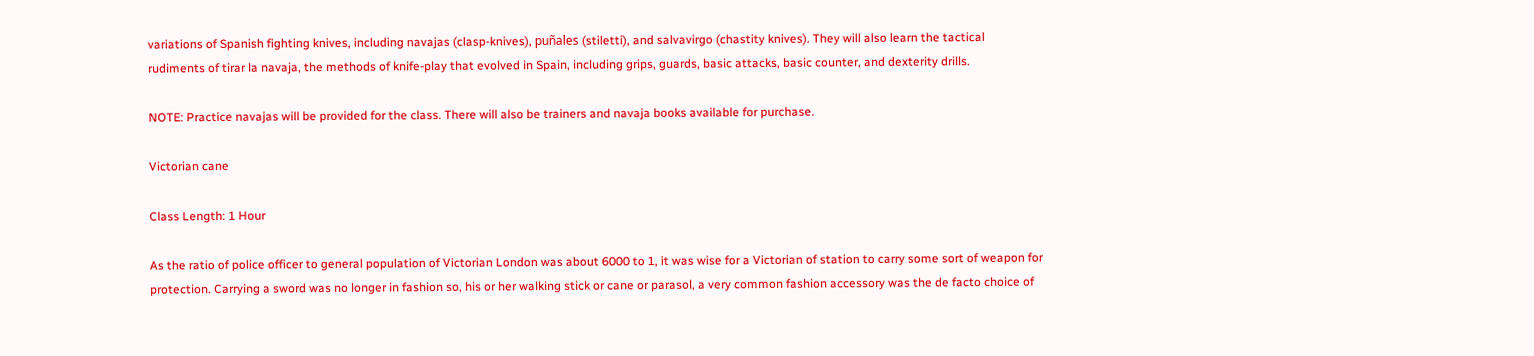variations of Spanish fighting knives, including navajas (clasp-knives), puñales (stiletti), and salvavirgo (chastity knives). They will also learn the tactical rudiments of tirar la navaja, the methods of knife-play that evolved in Spain, including grips, guards, basic attacks, basic counter, and dexterity drills.

NOTE: Practice navajas will be provided for the class. There will also be trainers and navaja books available for purchase.

Victorian cane

Class Length: 1 Hour

As the ratio of police officer to general population of Victorian London was about 6000 to 1, it was wise for a Victorian of station to carry some sort of weapon for protection. Carrying a sword was no longer in fashion so, his or her walking stick or cane or parasol, a very common fashion accessory was the de facto choice of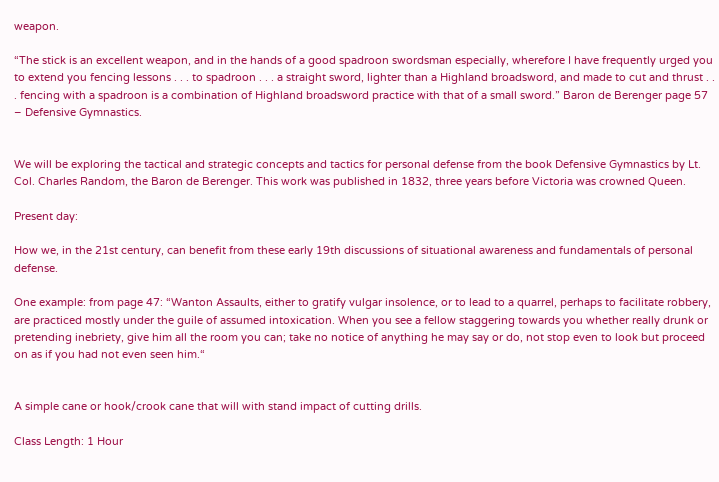weapon.

“The stick is an excellent weapon, and in the hands of a good spadroon swordsman especially, wherefore I have frequently urged you to extend you fencing lessons . . . to spadroon . . . a straight sword, lighter than a Highland broadsword, and made to cut and thrust . . . fencing with a spadroon is a combination of Highland broadsword practice with that of a small sword.” Baron de Berenger page 57 – Defensive Gymnastics.


We will be exploring the tactical and strategic concepts and tactics for personal defense from the book Defensive Gymnastics by Lt. Col. Charles Random, the Baron de Berenger. This work was published in 1832, three years before Victoria was crowned Queen.

Present day:

How we, in the 21st century, can benefit from these early 19th discussions of situational awareness and fundamentals of personal defense.

One example: from page 47: “Wanton Assaults, either to gratify vulgar insolence, or to lead to a quarrel, perhaps to facilitate robbery, are practiced mostly under the guile of assumed intoxication. When you see a fellow staggering towards you whether really drunk or pretending inebriety, give him all the room you can; take no notice of anything he may say or do, not stop even to look but proceed on as if you had not even seen him.“


A simple cane or hook/crook cane that will with stand impact of cutting drills.

Class Length: 1 Hour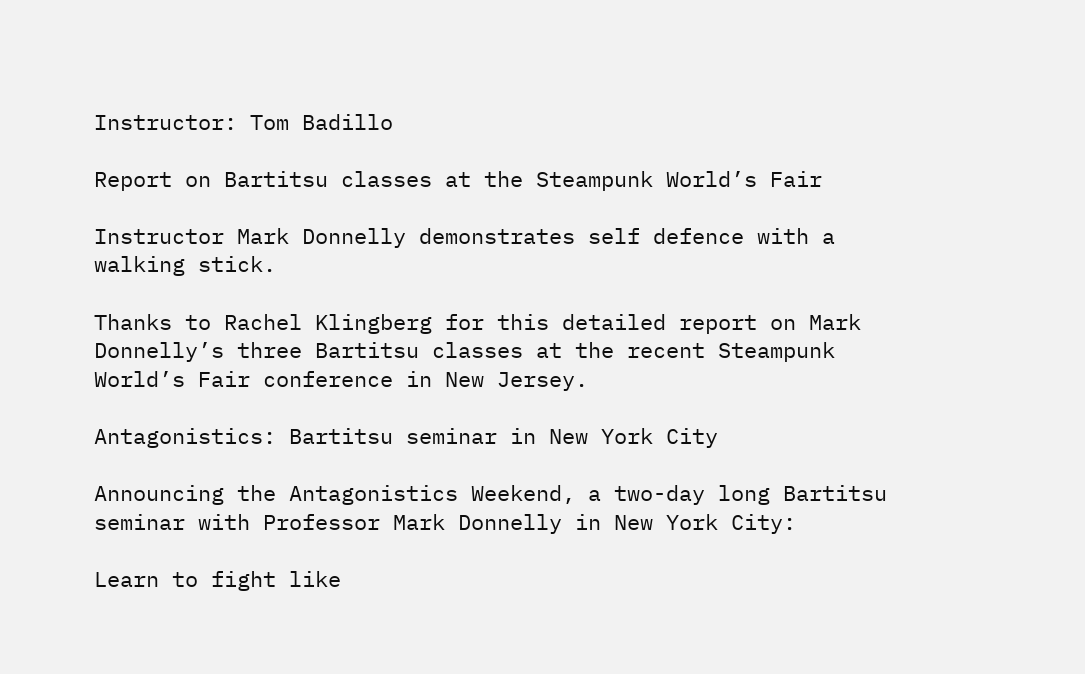Instructor: Tom Badillo

Report on Bartitsu classes at the Steampunk World’s Fair

Instructor Mark Donnelly demonstrates self defence with a walking stick.

Thanks to Rachel Klingberg for this detailed report on Mark Donnelly’s three Bartitsu classes at the recent Steampunk World’s Fair conference in New Jersey.

Antagonistics: Bartitsu seminar in New York City

Announcing the Antagonistics Weekend, a two-day long Bartitsu seminar with Professor Mark Donnelly in New York City:

Learn to fight like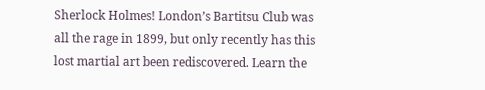Sherlock Holmes! London’s Bartitsu Club was all the rage in 1899, but only recently has this lost martial art been rediscovered. Learn the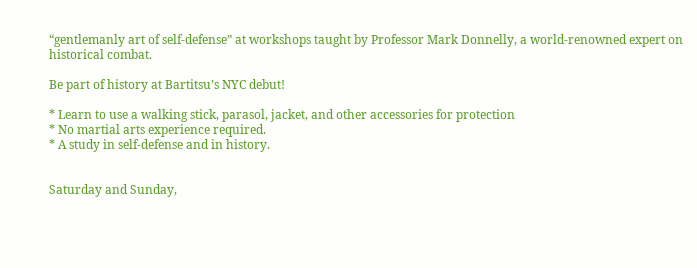“gentlemanly art of self-defense” at workshops taught by Professor Mark Donnelly, a world-renowned expert on historical combat.

Be part of history at Bartitsu’s NYC debut!

* Learn to use a walking stick, parasol, jacket, and other accessories for protection
* No martial arts experience required.
* A study in self-defense and in history.


Saturday and Sunday,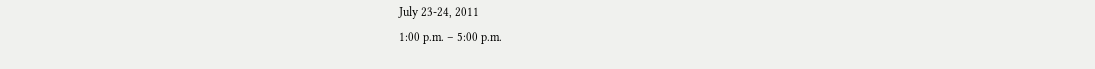July 23-24, 2011
1:00 p.m. – 5:00 p.m.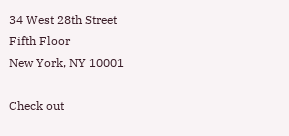34 West 28th Street
Fifth Floor
New York, NY 10001

Check out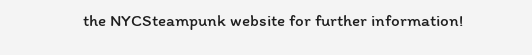the NYCSteampunk website for further information!